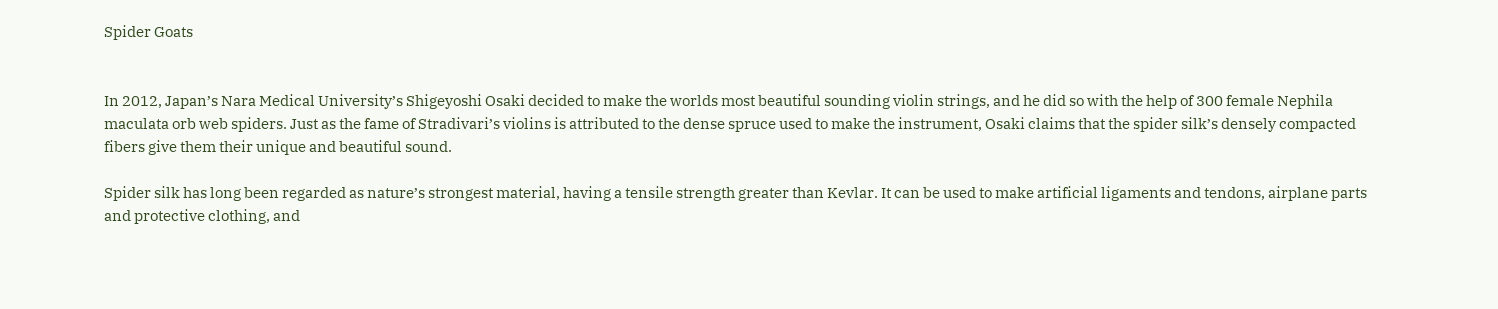Spider Goats


In 2012, Japan’s Nara Medical University’s Shigeyoshi Osaki decided to make the worlds most beautiful sounding violin strings, and he did so with the help of 300 female Nephila maculata orb web spiders. Just as the fame of Stradivari’s violins is attributed to the dense spruce used to make the instrument, Osaki claims that the spider silk’s densely compacted fibers give them their unique and beautiful sound.

Spider silk has long been regarded as nature’s strongest material, having a tensile strength greater than Kevlar. It can be used to make artificial ligaments and tendons, airplane parts and protective clothing, and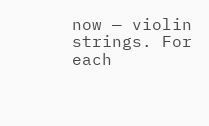now — violin strings. For each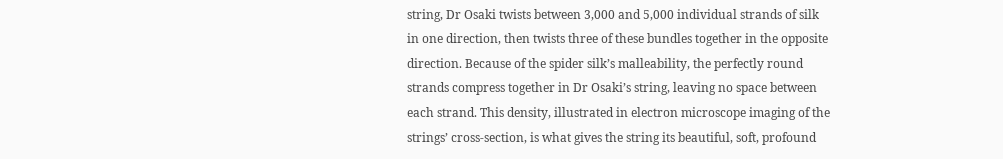string, Dr Osaki twists between 3,000 and 5,000 individual strands of silk in one direction, then twists three of these bundles together in the opposite direction. Because of the spider silk’s malleability, the perfectly round strands compress together in Dr Osaki’s string, leaving no space between each strand. This density, illustrated in electron microscope imaging of the strings’ cross-section, is what gives the string its beautiful, soft, profound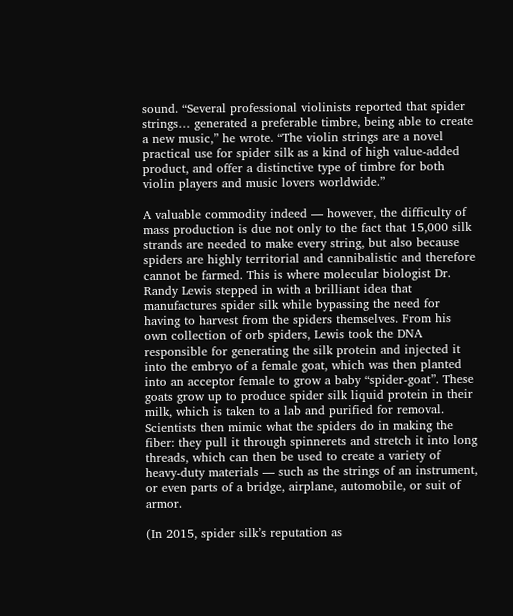sound. “Several professional violinists reported that spider strings… generated a preferable timbre, being able to create a new music,” he wrote. “The violin strings are a novel practical use for spider silk as a kind of high value-added product, and offer a distinctive type of timbre for both violin players and music lovers worldwide.”

A valuable commodity indeed — however, the difficulty of mass production is due not only to the fact that 15,000 silk strands are needed to make every string, but also because spiders are highly territorial and cannibalistic and therefore cannot be farmed. This is where molecular biologist Dr. Randy Lewis stepped in with a brilliant idea that manufactures spider silk while bypassing the need for having to harvest from the spiders themselves. From his own collection of orb spiders, Lewis took the DNA responsible for generating the silk protein and injected it into the embryo of a female goat, which was then planted into an acceptor female to grow a baby “spider-goat”. These goats grow up to produce spider silk liquid protein in their milk, which is taken to a lab and purified for removal. Scientists then mimic what the spiders do in making the fiber: they pull it through spinnerets and stretch it into long threads, which can then be used to create a variety of heavy-duty materials — such as the strings of an instrument, or even parts of a bridge, airplane, automobile, or suit of armor.

(In 2015, spider silk’s reputation as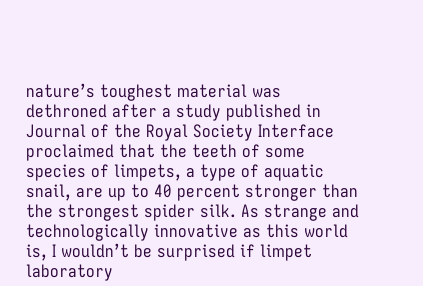nature’s toughest material was dethroned after a study published in Journal of the Royal Society Interface proclaimed that the teeth of some species of limpets, a type of aquatic snail, are up to 40 percent stronger than the strongest spider silk. As strange and technologically innovative as this world is, I wouldn’t be surprised if limpet laboratory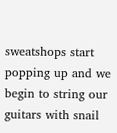sweatshops start popping up and we begin to string our guitars with snail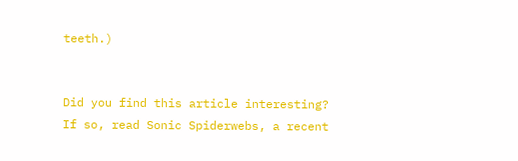teeth.)


Did you find this article interesting? If so, read Sonic Spiderwebs, a recent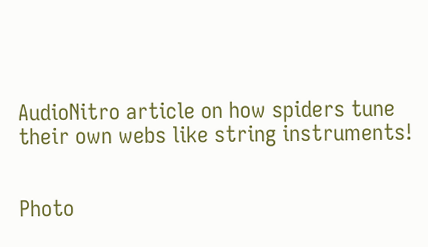AudioNitro article on how spiders tune their own webs like string instruments!


Photo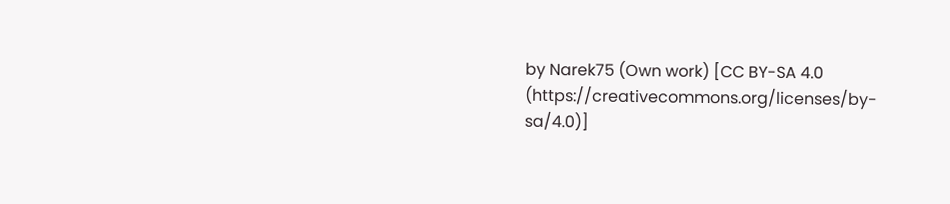by Narek75 (Own work) [CC BY-SA 4.0 (https://creativecommons.org/licenses/by-sa/4.0)]